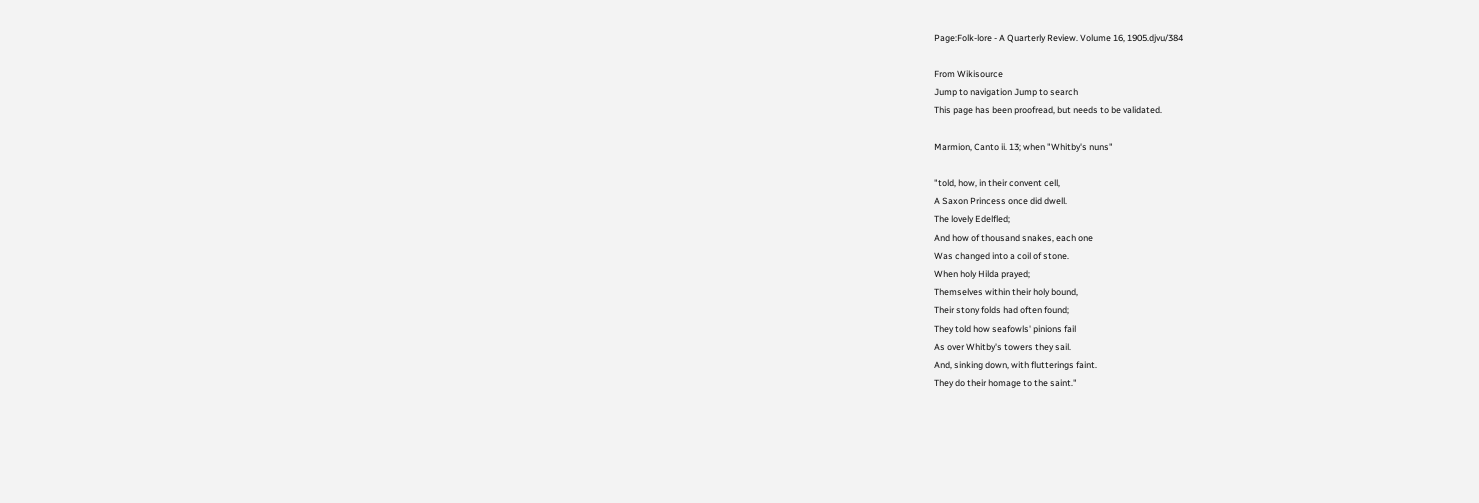Page:Folk-lore - A Quarterly Review. Volume 16, 1905.djvu/384

From Wikisource
Jump to navigation Jump to search
This page has been proofread, but needs to be validated.

Marmion, Canto ii. 13; when "Whitby's nuns"

"told, how, in their convent cell,
A Saxon Princess once did dwell.
The lovely Edelfled;
And how of thousand snakes, each one
Was changed into a coil of stone.
When holy Hilda prayed;
Themselves within their holy bound,
Their stony folds had often found;
They told how seafowls' pinions fail
As over Whitby's towers they sail.
And, sinking down, with flutterings faint.
They do their homage to the saint."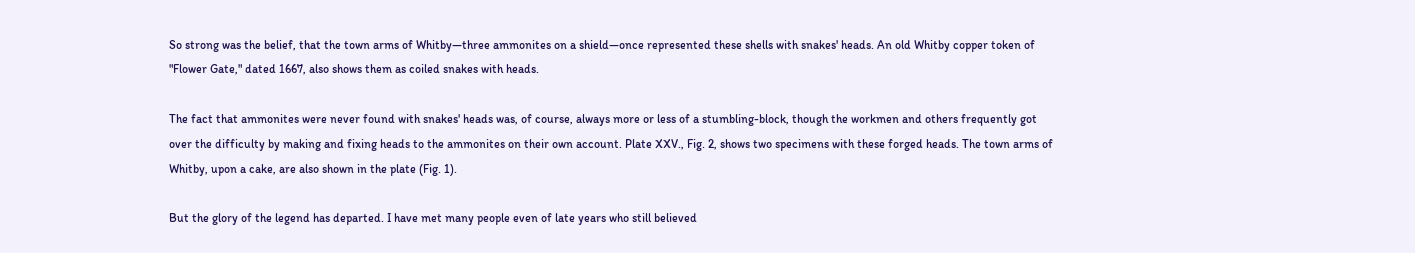So strong was the belief, that the town arms of Whitby—three ammonites on a shield—once represented these shells with snakes' heads. An old Whitby copper token of "Flower Gate," dated 1667, also shows them as coiled snakes with heads.

The fact that ammonites were never found with snakes' heads was, of course, always more or less of a stumbling-block, though the workmen and others frequently got over the difficulty by making and fixing heads to the ammonites on their own account. Plate XXV., Fig. 2, shows two specimens with these forged heads. The town arms of Whitby, upon a cake, are also shown in the plate (Fig. 1).

But the glory of the legend has departed. I have met many people even of late years who still believed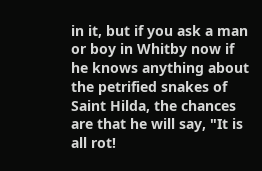in it, but if you ask a man or boy in Whitby now if he knows anything about the petrified snakes of Saint Hilda, the chances are that he will say, "It is all rot!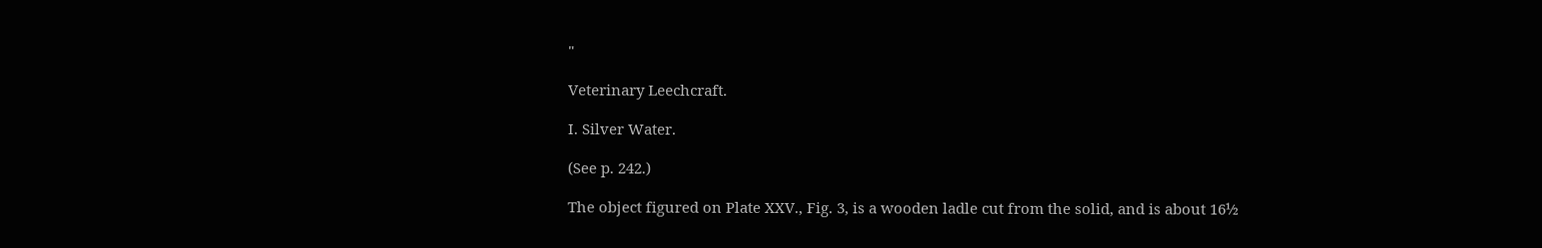"

Veterinary Leechcraft.

I. Silver Water.

(See p. 242.)

The object figured on Plate XXV., Fig. 3, is a wooden ladle cut from the solid, and is about 16½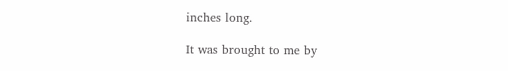inches long.

It was brought to me by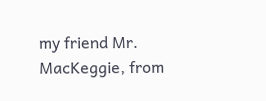my friend Mr. MacKeggie, from